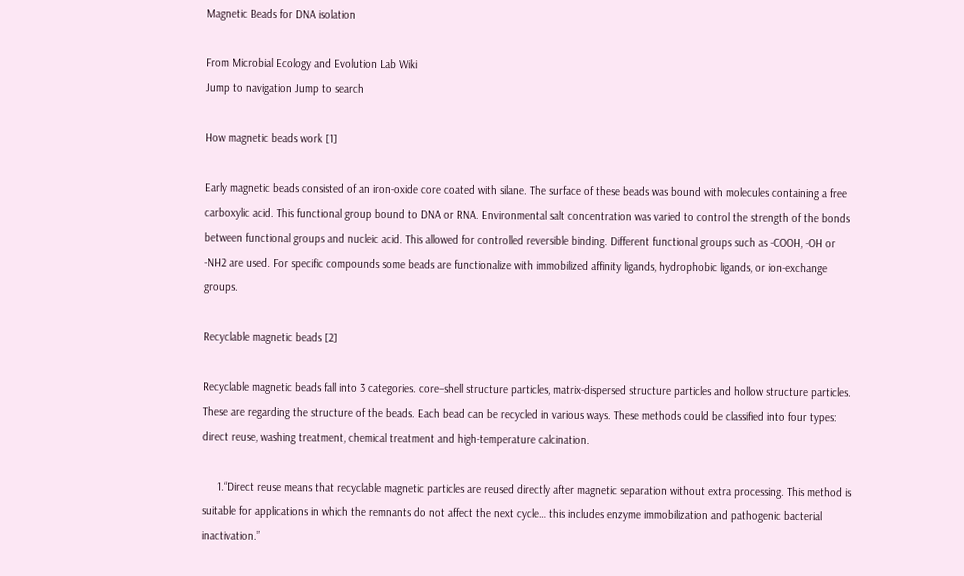Magnetic Beads for DNA isolation

From Microbial Ecology and Evolution Lab Wiki
Jump to navigation Jump to search

How magnetic beads work [1]

Early magnetic beads consisted of an iron-oxide core coated with silane. The surface of these beads was bound with molecules containing a free carboxylic acid. This functional group bound to DNA or RNA. Environmental salt concentration was varied to control the strength of the bonds between functional groups and nucleic acid. This allowed for controlled reversible binding. Different functional groups such as -COOH, -OH or -NH2 are used. For specific compounds some beads are functionalize with immobilized affinity ligands, hydrophobic ligands, or ion-exchange groups.

Recyclable magnetic beads [2]

Recyclable magnetic beads fall into 3 categories. core–shell structure particles, matrix-dispersed structure particles and hollow structure particles. These are regarding the structure of the beads. Each bead can be recycled in various ways. These methods could be classified into four types: direct reuse, washing treatment, chemical treatment and high-temperature calcination.

     1.“Direct reuse means that recyclable magnetic particles are reused directly after magnetic separation without extra processing. This method is suitable for applications in which the remnants do not affect the next cycle… this includes enzyme immobilization and pathogenic bacterial inactivation.”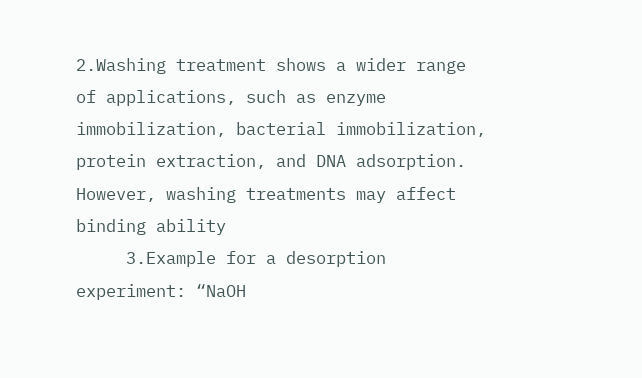2.Washing treatment shows a wider range of applications, such as enzyme immobilization, bacterial immobilization, protein extraction, and DNA adsorption. However, washing treatments may affect binding ability
     3.Example for a desorption experiment: “NaOH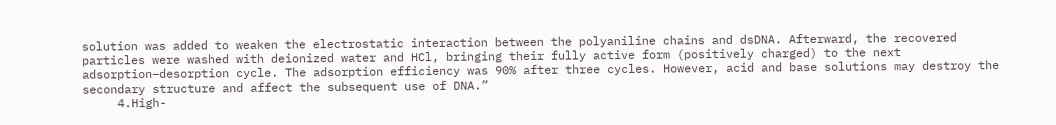solution was added to weaken the electrostatic interaction between the polyaniline chains and dsDNA. Afterward, the recovered particles were washed with deionized water and HCl, bringing their fully active form (positively charged) to the next adsorption–desorption cycle. The adsorption efficiency was 90% after three cycles. However, acid and base solutions may destroy the secondary structure and affect the subsequent use of DNA.”
     4.High-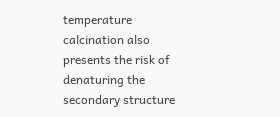temperature calcination also presents the risk of denaturing the secondary structure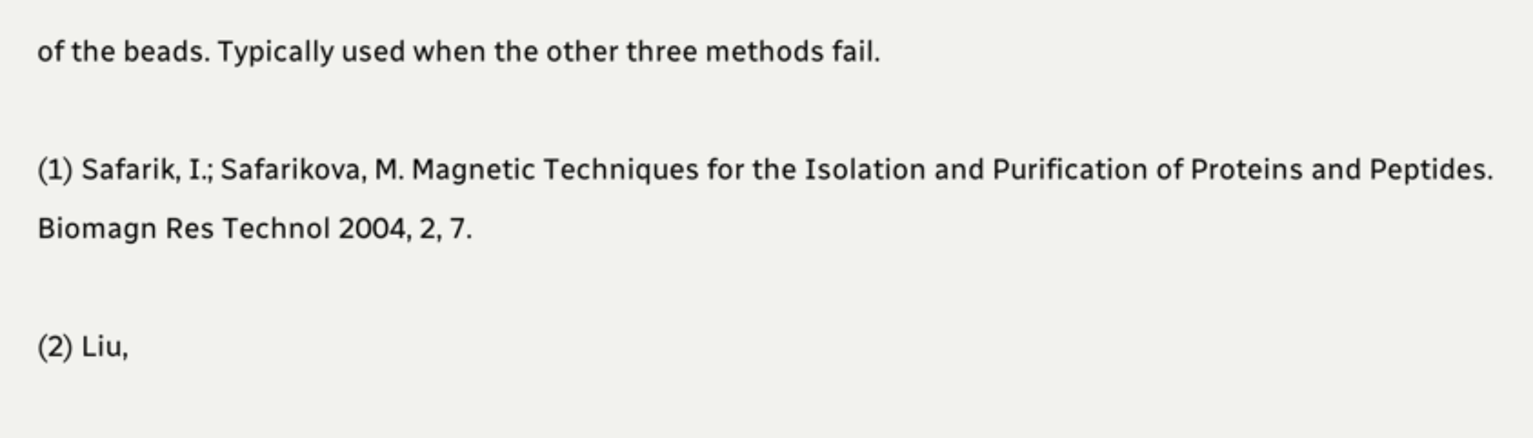of the beads. Typically used when the other three methods fail.

(1) Safarik, I.; Safarikova, M. Magnetic Techniques for the Isolation and Purification of Proteins and Peptides. Biomagn Res Technol 2004, 2, 7.

(2) Liu,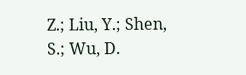Z.; Liu, Y.; Shen, S.; Wu, D.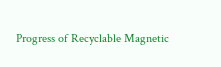Progress of Recyclable Magnetic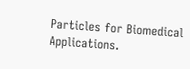Particles for Biomedical Applications.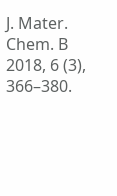J. Mater. Chem. B 2018, 6 (3), 366–380.